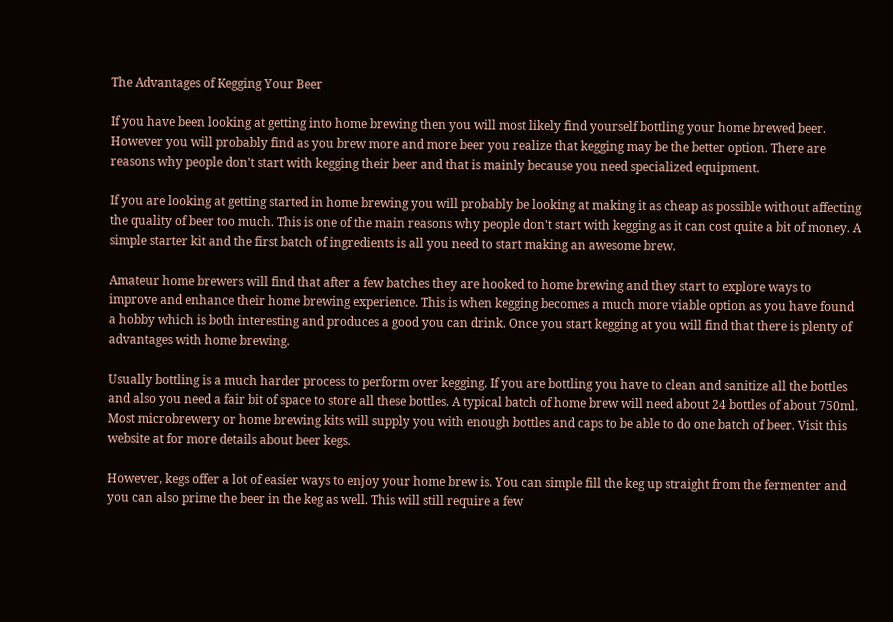The Advantages of Kegging Your Beer

If you have been looking at getting into home brewing then you will most likely find yourself bottling your home brewed beer. However you will probably find as you brew more and more beer you realize that kegging may be the better option. There are reasons why people don't start with kegging their beer and that is mainly because you need specialized equipment.

If you are looking at getting started in home brewing you will probably be looking at making it as cheap as possible without affecting the quality of beer too much. This is one of the main reasons why people don't start with kegging as it can cost quite a bit of money. A simple starter kit and the first batch of ingredients is all you need to start making an awesome brew.

Amateur home brewers will find that after a few batches they are hooked to home brewing and they start to explore ways to improve and enhance their home brewing experience. This is when kegging becomes a much more viable option as you have found a hobby which is both interesting and produces a good you can drink. Once you start kegging at you will find that there is plenty of advantages with home brewing.

Usually bottling is a much harder process to perform over kegging. If you are bottling you have to clean and sanitize all the bottles and also you need a fair bit of space to store all these bottles. A typical batch of home brew will need about 24 bottles of about 750ml. Most microbrewery or home brewing kits will supply you with enough bottles and caps to be able to do one batch of beer. Visit this website at for more details about beer kegs.

However, kegs offer a lot of easier ways to enjoy your home brew is. You can simple fill the keg up straight from the fermenter and you can also prime the beer in the keg as well. This will still require a few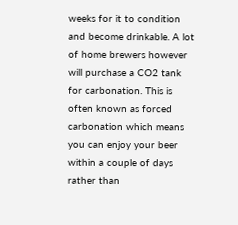weeks for it to condition and become drinkable. A lot of home brewers however will purchase a CO2 tank for carbonation. This is often known as forced carbonation which means you can enjoy your beer within a couple of days rather than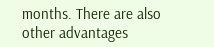months. There are also other advantages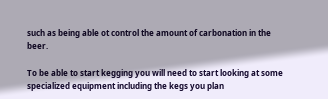such as being able ot control the amount of carbonation in the beer.

To be able to start kegging you will need to start looking at some specialized equipment including the kegs you plan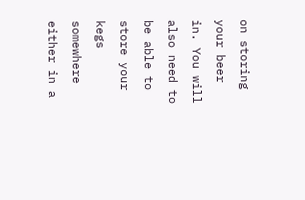on storing your beer in. You will also need to be able to store your kegs somewhere either in a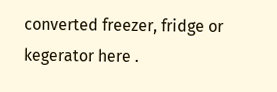converted freezer, fridge or kegerator here .